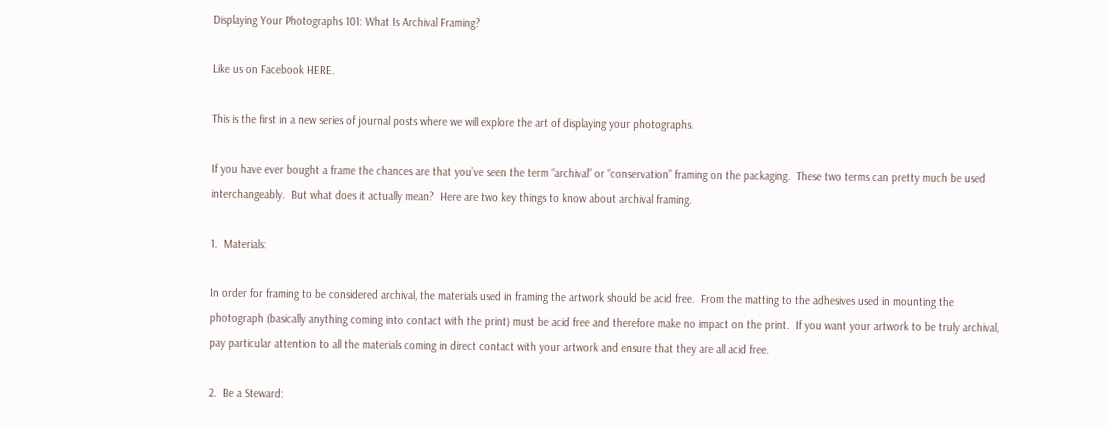Displaying Your Photographs 101: What Is Archival Framing?

Like us on Facebook HERE.

This is the first in a new series of journal posts where we will explore the art of displaying your photographs.

If you have ever bought a frame the chances are that you’ve seen the term “archival” or “conservation” framing on the packaging.  These two terms can pretty much be used interchangeably.  But what does it actually mean?  Here are two key things to know about archival framing.

1.  Materials:

In order for framing to be considered archival, the materials used in framing the artwork should be acid free.  From the matting to the adhesives used in mounting the photograph (basically anything coming into contact with the print) must be acid free and therefore make no impact on the print.  If you want your artwork to be truly archival, pay particular attention to all the materials coming in direct contact with your artwork and ensure that they are all acid free.

2.  Be a Steward: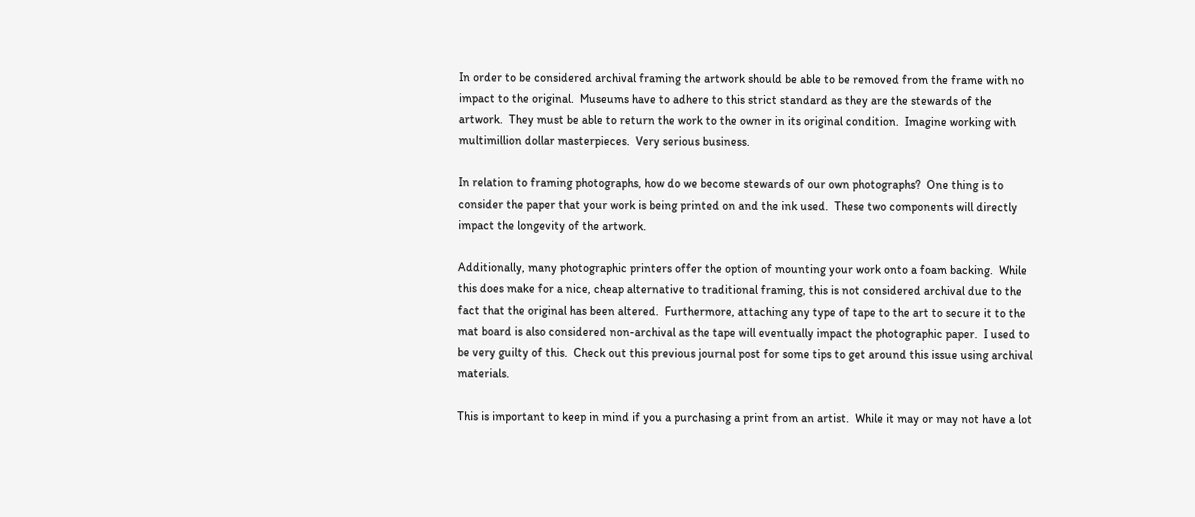In order to be considered archival framing the artwork should be able to be removed from the frame with no impact to the original.  Museums have to adhere to this strict standard as they are the stewards of the artwork.  They must be able to return the work to the owner in its original condition.  Imagine working with multimillion dollar masterpieces.  Very serious business.

In relation to framing photographs, how do we become stewards of our own photographs?  One thing is to consider the paper that your work is being printed on and the ink used.  These two components will directly impact the longevity of the artwork.

Additionally, many photographic printers offer the option of mounting your work onto a foam backing.  While this does make for a nice, cheap alternative to traditional framing, this is not considered archival due to the fact that the original has been altered.  Furthermore, attaching any type of tape to the art to secure it to the mat board is also considered non-archival as the tape will eventually impact the photographic paper.  I used to be very guilty of this.  Check out this previous journal post for some tips to get around this issue using archival materials.

This is important to keep in mind if you a purchasing a print from an artist.  While it may or may not have a lot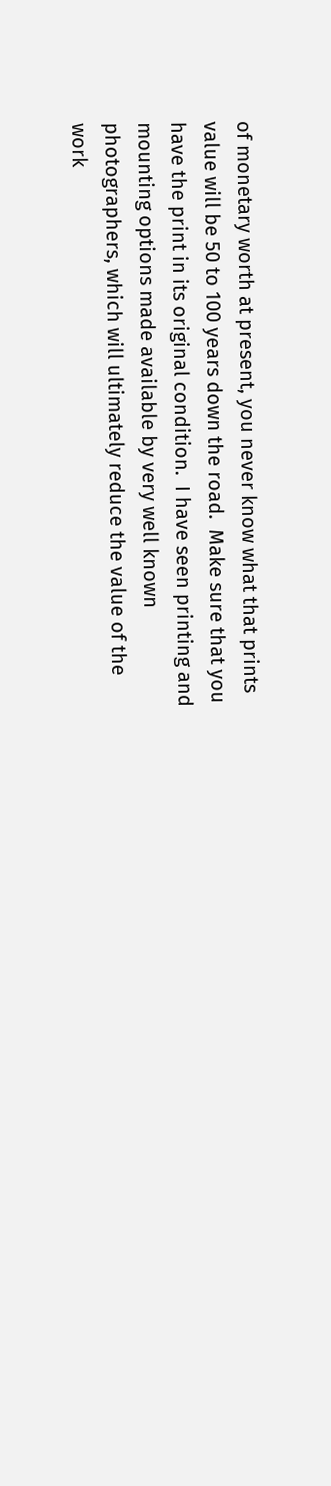of monetary worth at present, you never know what that prints value will be 50 to 100 years down the road.  Make sure that you have the print in its original condition.  I have seen printing and mounting options made available by very well known photographers, which will ultimately reduce the value of the work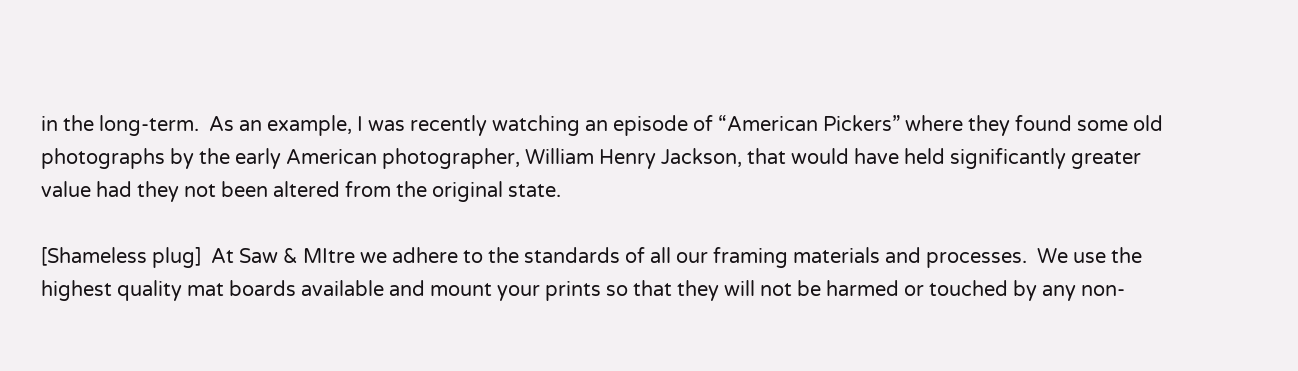in the long-term.  As an example, I was recently watching an episode of “American Pickers” where they found some old photographs by the early American photographer, William Henry Jackson, that would have held significantly greater value had they not been altered from the original state.

[Shameless plug]  At Saw & MItre we adhere to the standards of all our framing materials and processes.  We use the highest quality mat boards available and mount your prints so that they will not be harmed or touched by any non-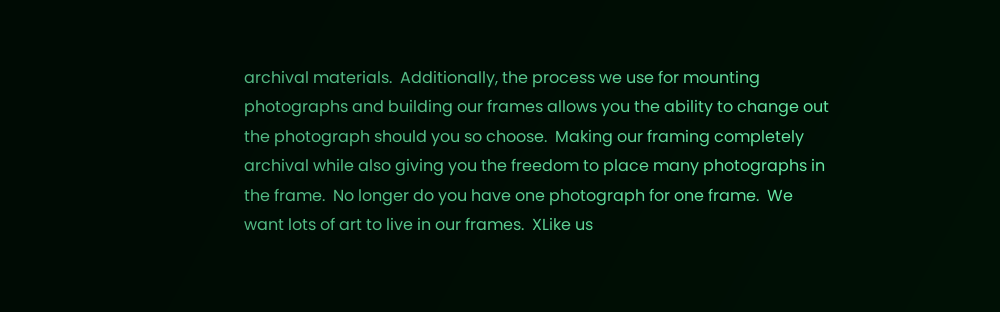archival materials.  Additionally, the process we use for mounting photographs and building our frames allows you the ability to change out the photograph should you so choose.  Making our framing completely archival while also giving you the freedom to place many photographs in the frame.  No longer do you have one photograph for one frame.  We want lots of art to live in our frames.  XLike us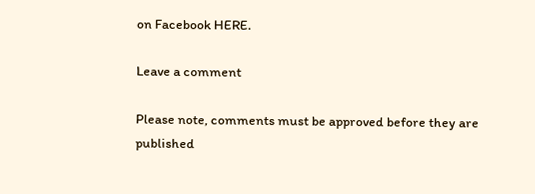on Facebook HERE.

Leave a comment

Please note, comments must be approved before they are published